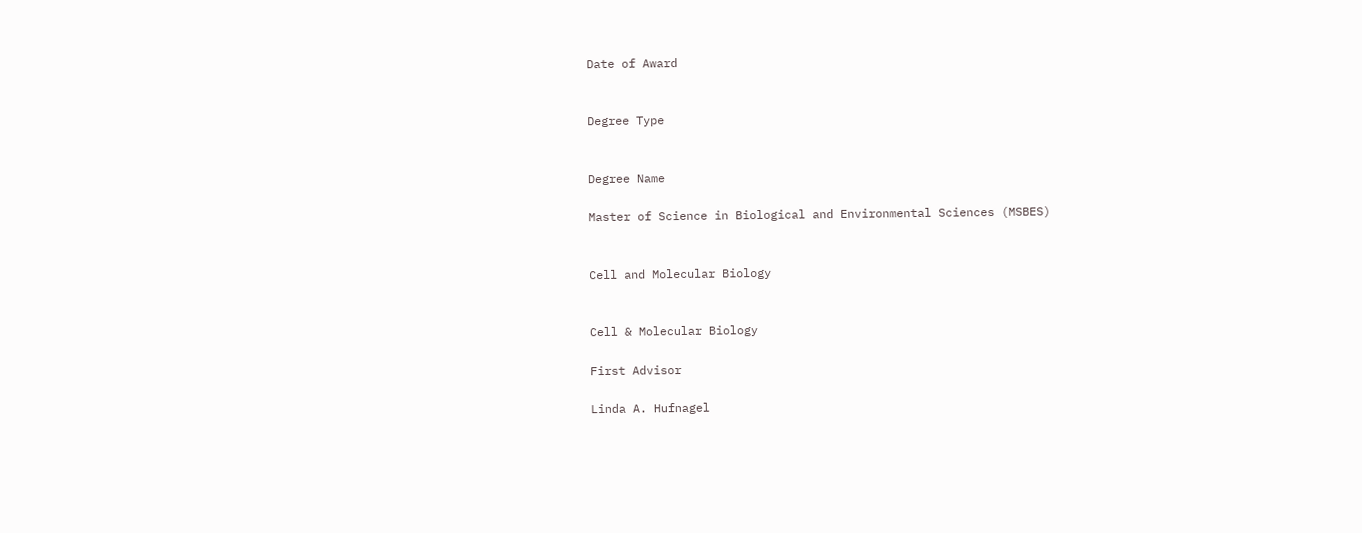Date of Award


Degree Type


Degree Name

Master of Science in Biological and Environmental Sciences (MSBES)


Cell and Molecular Biology


Cell & Molecular Biology

First Advisor

Linda A. Hufnagel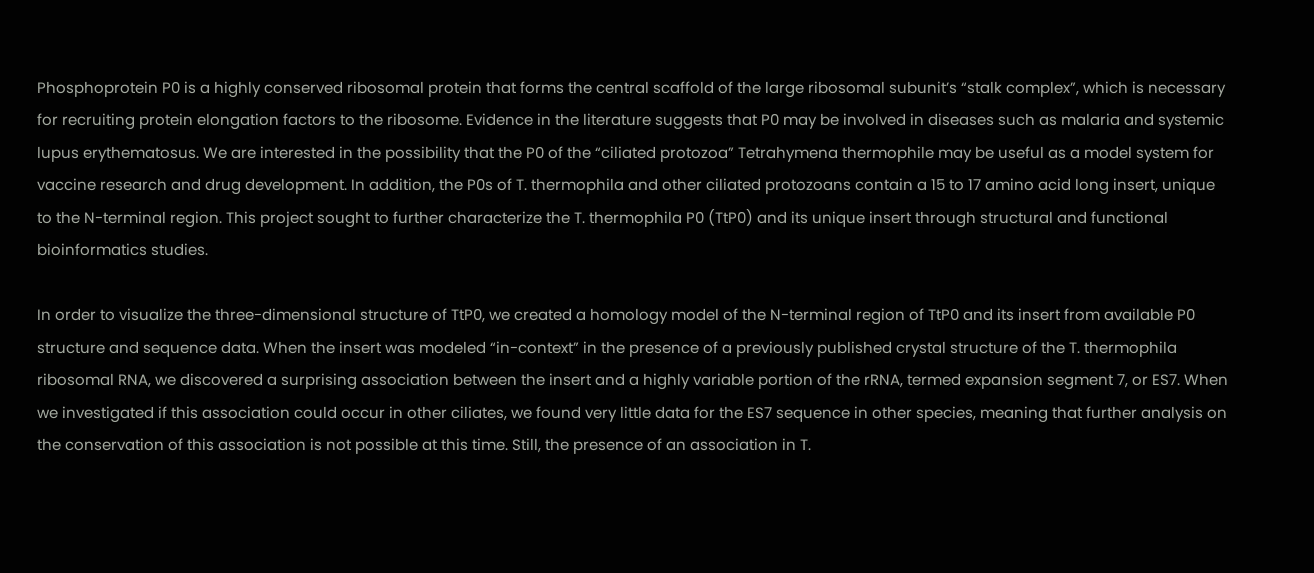Phosphoprotein P0 is a highly conserved ribosomal protein that forms the central scaffold of the large ribosomal subunit’s “stalk complex”, which is necessary for recruiting protein elongation factors to the ribosome. Evidence in the literature suggests that P0 may be involved in diseases such as malaria and systemic lupus erythematosus. We are interested in the possibility that the P0 of the “ciliated protozoa” Tetrahymena thermophile may be useful as a model system for vaccine research and drug development. In addition, the P0s of T. thermophila and other ciliated protozoans contain a 15 to 17 amino acid long insert, unique to the N-terminal region. This project sought to further characterize the T. thermophila P0 (TtP0) and its unique insert through structural and functional bioinformatics studies.

In order to visualize the three-dimensional structure of TtP0, we created a homology model of the N-terminal region of TtP0 and its insert from available P0 structure and sequence data. When the insert was modeled “in-context” in the presence of a previously published crystal structure of the T. thermophila ribosomal RNA, we discovered a surprising association between the insert and a highly variable portion of the rRNA, termed expansion segment 7, or ES7. When we investigated if this association could occur in other ciliates, we found very little data for the ES7 sequence in other species, meaning that further analysis on the conservation of this association is not possible at this time. Still, the presence of an association in T.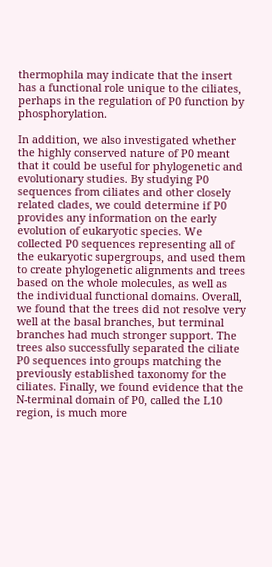thermophila may indicate that the insert has a functional role unique to the ciliates, perhaps in the regulation of P0 function by phosphorylation.

In addition, we also investigated whether the highly conserved nature of P0 meant that it could be useful for phylogenetic and evolutionary studies. By studying P0 sequences from ciliates and other closely related clades, we could determine if P0 provides any information on the early evolution of eukaryotic species. We collected P0 sequences representing all of the eukaryotic supergroups, and used them to create phylogenetic alignments and trees based on the whole molecules, as well as the individual functional domains. Overall, we found that the trees did not resolve very well at the basal branches, but terminal branches had much stronger support. The trees also successfully separated the ciliate P0 sequences into groups matching the previously established taxonomy for the ciliates. Finally, we found evidence that the N-terminal domain of P0, called the L10 region, is much more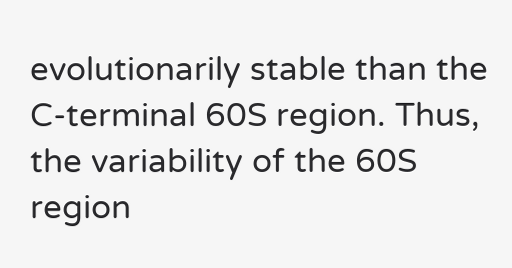evolutionarily stable than the C-terminal 60S region. Thus, the variability of the 60S region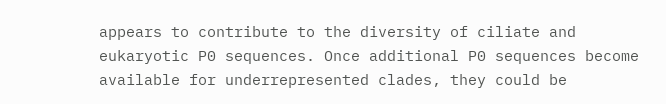appears to contribute to the diversity of ciliate and eukaryotic P0 sequences. Once additional P0 sequences become available for underrepresented clades, they could be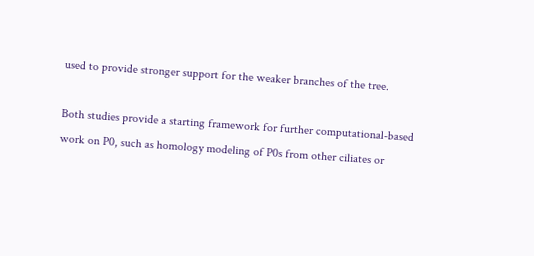used to provide stronger support for the weaker branches of the tree.

Both studies provide a starting framework for further computational-based work on P0, such as homology modeling of P0s from other ciliates or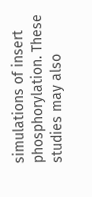simulations of insert phosphorylation. These studies may also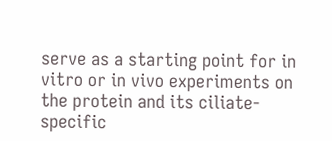serve as a starting point for in vitro or in vivo experiments on the protein and its ciliate-specific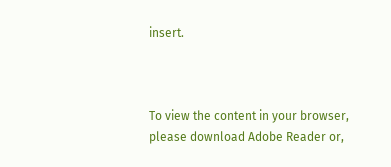insert.



To view the content in your browser, please download Adobe Reader or,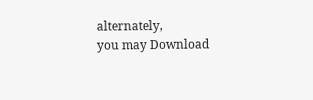alternately,
you may Download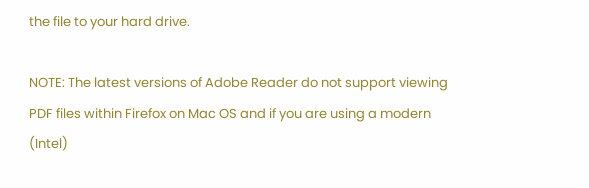the file to your hard drive.

NOTE: The latest versions of Adobe Reader do not support viewing PDF files within Firefox on Mac OS and if you are using a modern (Intel)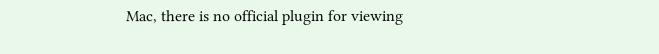Mac, there is no official plugin for viewing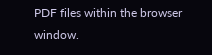PDF files within the browser window.